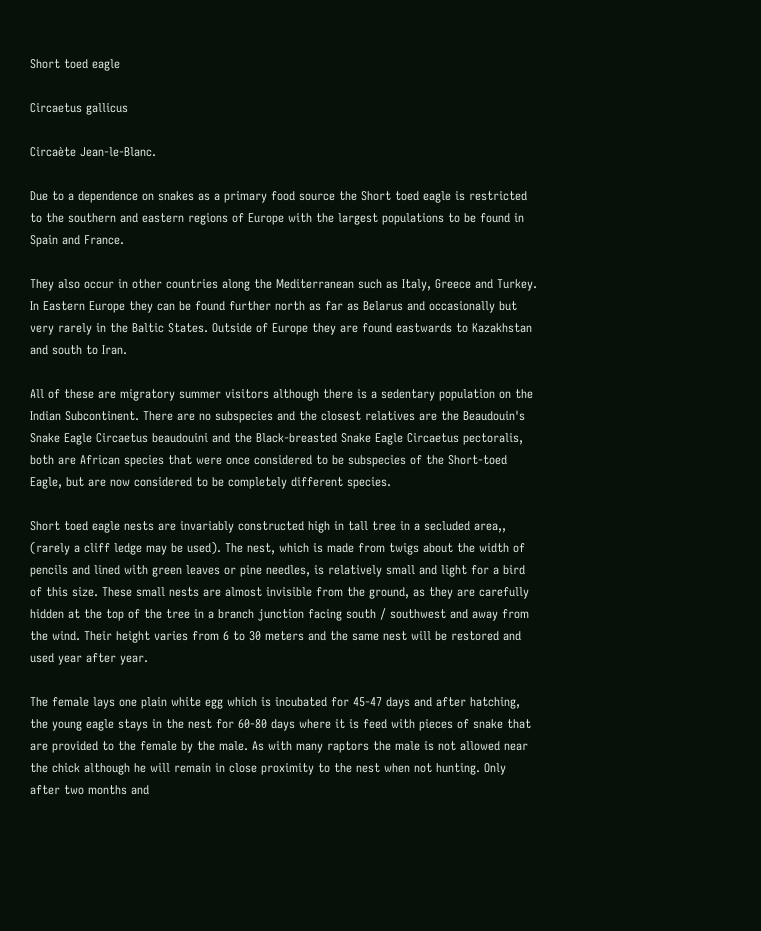Short toed eagle

Circaetus gallicus

Circaète Jean-le-Blanc.

Due to a dependence on snakes as a primary food source the Short toed eagle is restricted to the southern and eastern regions of Europe with the largest populations to be found in Spain and France.

They also occur in other countries along the Mediterranean such as Italy, Greece and Turkey. In Eastern Europe they can be found further north as far as Belarus and occasionally but very rarely in the Baltic States. Outside of Europe they are found eastwards to Kazakhstan and south to Iran.

All of these are migratory summer visitors although there is a sedentary population on the Indian Subcontinent. There are no subspecies and the closest relatives are the Beaudouin's Snake Eagle Circaetus beaudouini and the Black-breasted Snake Eagle Circaetus pectoralis, both are African species that were once considered to be subspecies of the Short-toed Eagle, but are now considered to be completely different species.

Short toed eagle nests are invariably constructed high in tall tree in a secluded area,, (rarely a cliff ledge may be used). The nest, which is made from twigs about the width of pencils and lined with green leaves or pine needles, is relatively small and light for a bird of this size. These small nests are almost invisible from the ground, as they are carefully hidden at the top of the tree in a branch junction facing south / southwest and away from the wind. Their height varies from 6 to 30 meters and the same nest will be restored and used year after year.

The female lays one plain white egg which is incubated for 45-47 days and after hatching, the young eagle stays in the nest for 60-80 days where it is feed with pieces of snake that are provided to the female by the male. As with many raptors the male is not allowed near the chick although he will remain in close proximity to the nest when not hunting. Only after two months and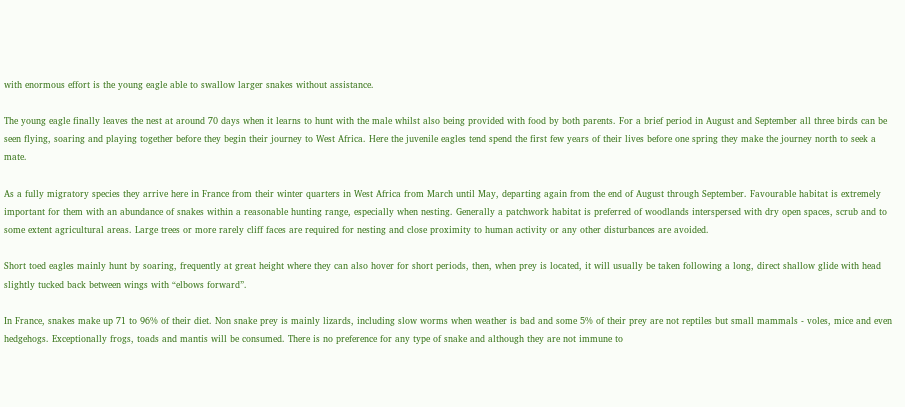with enormous effort is the young eagle able to swallow larger snakes without assistance.

The young eagle finally leaves the nest at around 70 days when it learns to hunt with the male whilst also being provided with food by both parents. For a brief period in August and September all three birds can be seen flying, soaring and playing together before they begin their journey to West Africa. Here the juvenile eagles tend spend the first few years of their lives before one spring they make the journey north to seek a mate.

As a fully migratory species they arrive here in France from their winter quarters in West Africa from March until May, departing again from the end of August through September. Favourable habitat is extremely important for them with an abundance of snakes within a reasonable hunting range, especially when nesting. Generally a patchwork habitat is preferred of woodlands interspersed with dry open spaces, scrub and to some extent agricultural areas. Large trees or more rarely cliff faces are required for nesting and close proximity to human activity or any other disturbances are avoided.

Short toed eagles mainly hunt by soaring, frequently at great height where they can also hover for short periods, then, when prey is located, it will usually be taken following a long, direct shallow glide with head slightly tucked back between wings with “elbows forward”.

In France, snakes make up 71 to 96% of their diet. Non snake prey is mainly lizards, including slow worms when weather is bad and some 5% of their prey are not reptiles but small mammals - voles, mice and even hedgehogs. Exceptionally frogs, toads and mantis will be consumed. There is no preference for any type of snake and although they are not immune to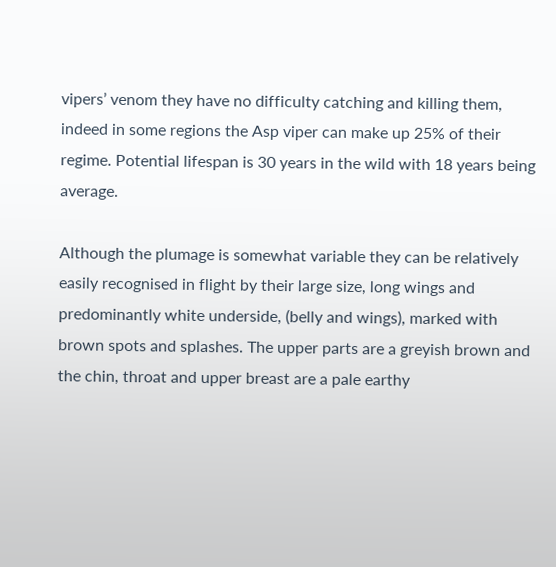vipers’ venom they have no difficulty catching and killing them, indeed in some regions the Asp viper can make up 25% of their regime. Potential lifespan is 30 years in the wild with 18 years being average.

Although the plumage is somewhat variable they can be relatively easily recognised in flight by their large size, long wings and predominantly white underside, (belly and wings), marked with brown spots and splashes. The upper parts are a greyish brown and the chin, throat and upper breast are a pale earthy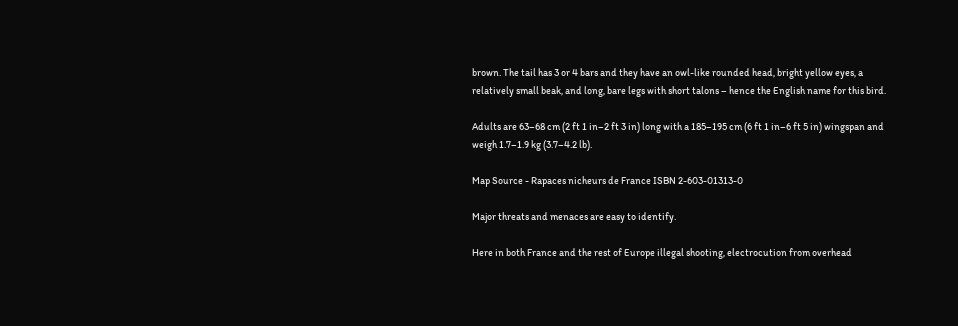brown. The tail has 3 or 4 bars and they have an owl-like rounded head, bright yellow eyes, a relatively small beak, and long, bare legs with short talons – hence the English name for this bird.

Adults are 63–68 cm (2 ft 1 in–2 ft 3 in) long with a 185–195 cm (6 ft 1 in–6 ft 5 in) wingspan and weigh 1.7–1.9 kg (3.7–4.2 lb).

Map Source - Rapaces nicheurs de France ISBN 2-603-01313-0

Major threats and menaces are easy to identify.

Here in both France and the rest of Europe illegal shooting, electrocution from overhead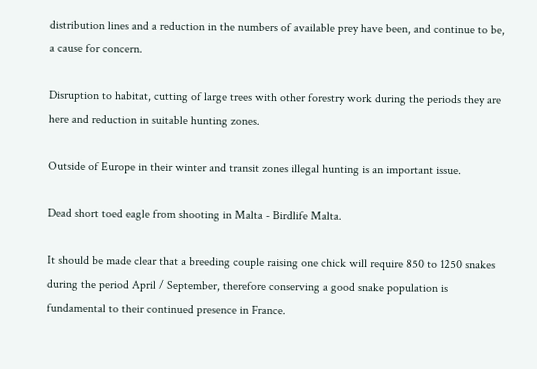distribution lines and a reduction in the numbers of available prey have been, and continue to be, a cause for concern.

Disruption to habitat, cutting of large trees with other forestry work during the periods they are here and reduction in suitable hunting zones.

Outside of Europe in their winter and transit zones illegal hunting is an important issue.

Dead short toed eagle from shooting in Malta - Birdlife Malta.

It should be made clear that a breeding couple raising one chick will require 850 to 1250 snakes during the period April / September, therefore conserving a good snake population is fundamental to their continued presence in France.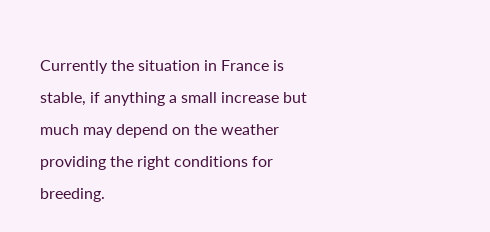Currently the situation in France is stable, if anything a small increase but much may depend on the weather providing the right conditions for breeding.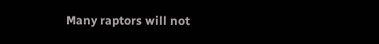Many raptors will not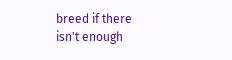breed if there isn't enough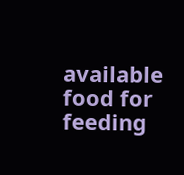available food for feeding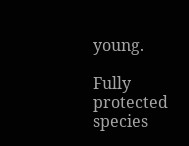young.

Fully protected species